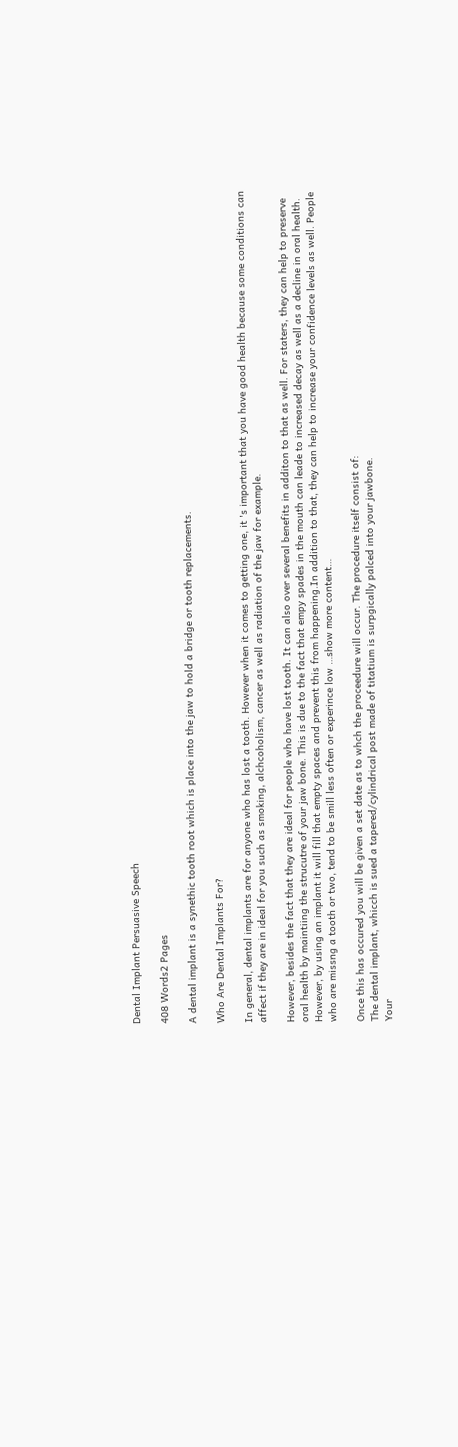Dental Implant Persuasive Speech

408 Words2 Pages

A dental implant is a synethic tooth root which is place into the jaw to hold a bridge or tooth replacements.

Who Are Dental Implants For?

In general, dental implants are for anyone who has lost a tooth. However when it comes to getting one, it 's important that you have good health because some conditions can affect if they are in ideal for you such as smoking, alchcoholism, cancer as well as radiation of the jaw for example.

However, besides the fact that they are ideal for people who have lost tooth. It can also over several benefits in additon to that as well. For staters, they can help to preserve oral health by maintiing the strucutre of your jaw bone. This is due to the fact that empy spades in the mouth can leade to increased decay as well as a decline in oral health. However, by using an implant it will fill that empty spaces and prevent this from happening.In addition to that, they can help to increase your confidence levels as well. People who are missng a tooth or two, tend to be smill less often or experince low …show more content…

Once this has occured you will be given a set date as to whch the proceedure will occur. The procedure itself consist of:
The dental implant, whicch is sued a tapered/cylindrical post made of titatium is surpgically palced into your jawbone.
Your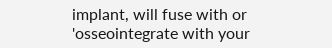implant, will fuse with or 'osseointegrate with your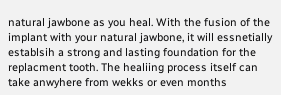natural jawbone as you heal. With the fusion of the implant with your natural jawbone, it will essnetially establsih a strong and lasting foundation for the replacment tooth. The healiing process itself can take anwyhere from wekks or even months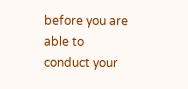before you are able to conduct your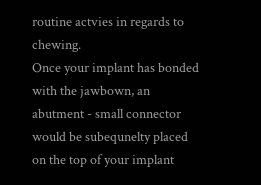routine actvies in regards to chewing.
Once your implant has bonded with the jawbown, an abutment - small connector would be subequnelty placed on the top of your implant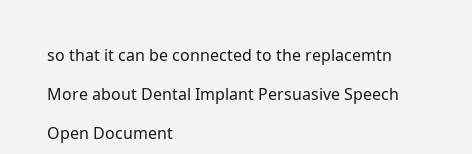so that it can be connected to the replacemtn

More about Dental Implant Persuasive Speech

Open Document